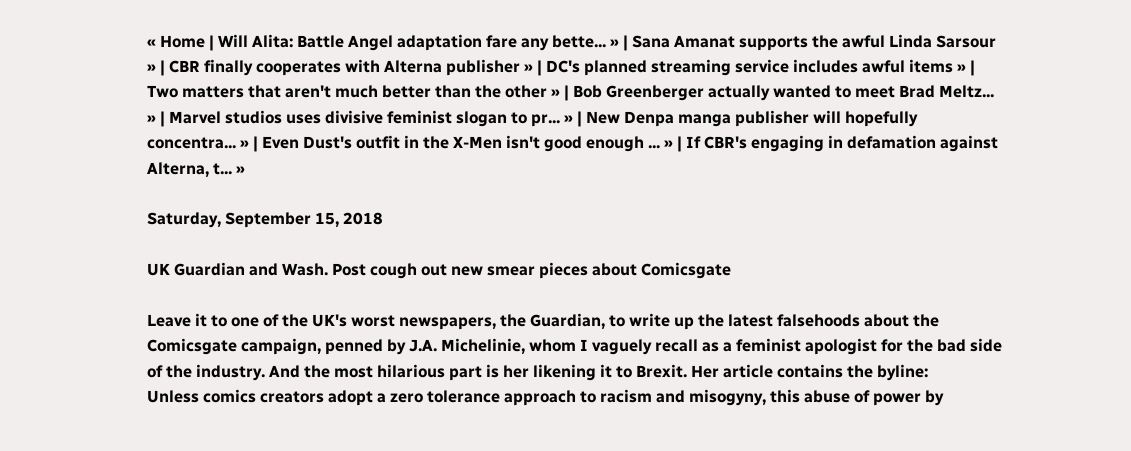« Home | Will Alita: Battle Angel adaptation fare any bette... » | Sana Amanat supports the awful Linda Sarsour » | CBR finally cooperates with Alterna publisher » | DC's planned streaming service includes awful items » | Two matters that aren't much better than the other » | Bob Greenberger actually wanted to meet Brad Meltz... » | Marvel studios uses divisive feminist slogan to pr... » | New Denpa manga publisher will hopefully concentra... » | Even Dust's outfit in the X-Men isn't good enough ... » | If CBR's engaging in defamation against Alterna, t... »

Saturday, September 15, 2018

UK Guardian and Wash. Post cough out new smear pieces about Comicsgate

Leave it to one of the UK's worst newspapers, the Guardian, to write up the latest falsehoods about the Comicsgate campaign, penned by J.A. Michelinie, whom I vaguely recall as a feminist apologist for the bad side of the industry. And the most hilarious part is her likening it to Brexit. Her article contains the byline:
Unless comics creators adopt a zero tolerance approach to racism and misogyny, this abuse of power by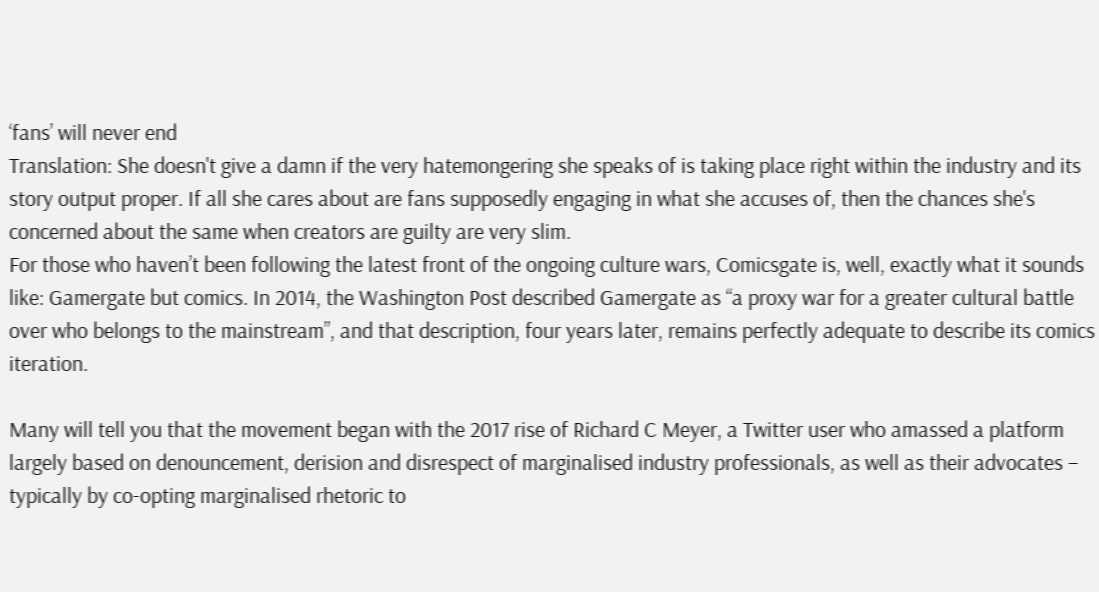‘fans’ will never end
Translation: She doesn't give a damn if the very hatemongering she speaks of is taking place right within the industry and its story output proper. If all she cares about are fans supposedly engaging in what she accuses of, then the chances she's concerned about the same when creators are guilty are very slim.
For those who haven’t been following the latest front of the ongoing culture wars, Comicsgate is, well, exactly what it sounds like: Gamergate but comics. In 2014, the Washington Post described Gamergate as “a proxy war for a greater cultural battle over who belongs to the mainstream”, and that description, four years later, remains perfectly adequate to describe its comics iteration.

Many will tell you that the movement began with the 2017 rise of Richard C Meyer, a Twitter user who amassed a platform largely based on denouncement, derision and disrespect of marginalised industry professionals, as well as their advocates – typically by co-opting marginalised rhetoric to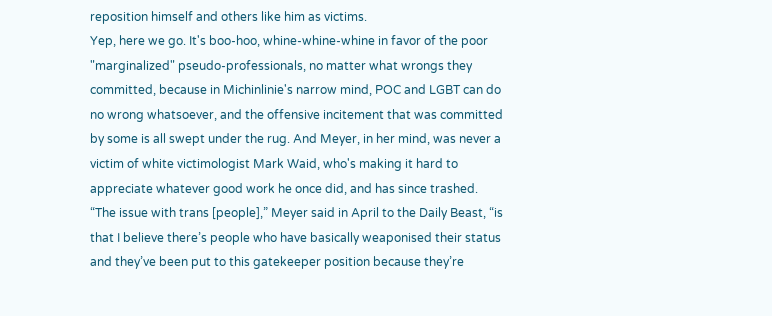reposition himself and others like him as victims.
Yep, here we go. It's boo-hoo, whine-whine-whine in favor of the poor "marginalized" pseudo-professionals, no matter what wrongs they committed, because in Michinlinie's narrow mind, POC and LGBT can do no wrong whatsoever, and the offensive incitement that was committed by some is all swept under the rug. And Meyer, in her mind, was never a victim of white victimologist Mark Waid, who's making it hard to appreciate whatever good work he once did, and has since trashed.
“The issue with trans [people],” Meyer said in April to the Daily Beast, “is that I believe there’s people who have basically weaponised their status and they’ve been put to this gatekeeper position because they’re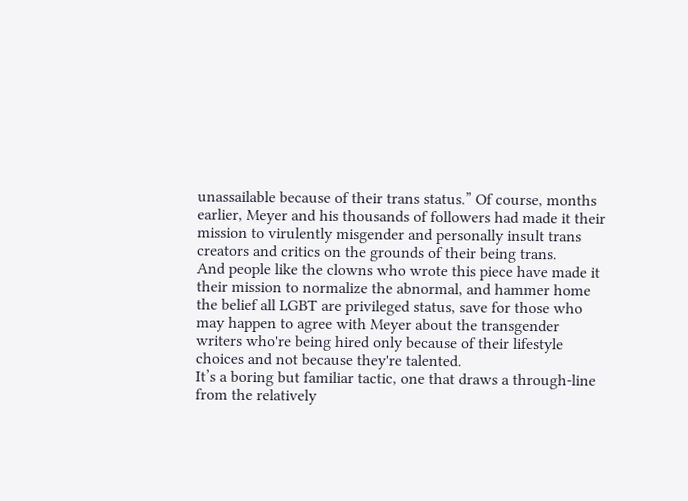unassailable because of their trans status.” Of course, months earlier, Meyer and his thousands of followers had made it their mission to virulently misgender and personally insult trans creators and critics on the grounds of their being trans.
And people like the clowns who wrote this piece have made it their mission to normalize the abnormal, and hammer home the belief all LGBT are privileged status, save for those who may happen to agree with Meyer about the transgender writers who're being hired only because of their lifestyle choices and not because they're talented.
It’s a boring but familiar tactic, one that draws a through-line from the relatively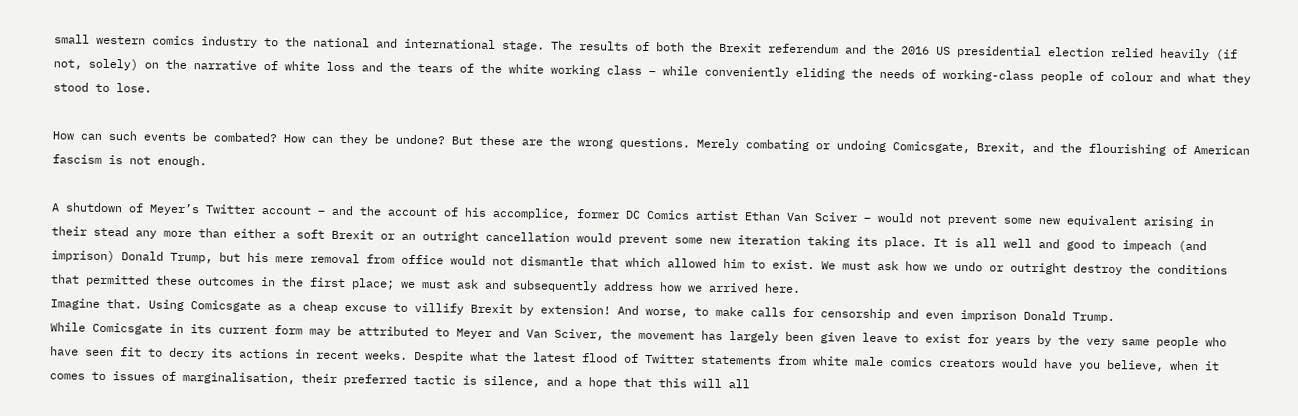small western comics industry to the national and international stage. The results of both the Brexit referendum and the 2016 US presidential election relied heavily (if not, solely) on the narrative of white loss and the tears of the white working class – while conveniently eliding the needs of working-class people of colour and what they stood to lose.

How can such events be combated? How can they be undone? But these are the wrong questions. Merely combating or undoing Comicsgate, Brexit, and the flourishing of American fascism is not enough.

A shutdown of Meyer’s Twitter account – and the account of his accomplice, former DC Comics artist Ethan Van Sciver – would not prevent some new equivalent arising in their stead any more than either a soft Brexit or an outright cancellation would prevent some new iteration taking its place. It is all well and good to impeach (and imprison) Donald Trump, but his mere removal from office would not dismantle that which allowed him to exist. We must ask how we undo or outright destroy the conditions that permitted these outcomes in the first place; we must ask and subsequently address how we arrived here.
Imagine that. Using Comicsgate as a cheap excuse to villify Brexit by extension! And worse, to make calls for censorship and even imprison Donald Trump.
While Comicsgate in its current form may be attributed to Meyer and Van Sciver, the movement has largely been given leave to exist for years by the very same people who have seen fit to decry its actions in recent weeks. Despite what the latest flood of Twitter statements from white male comics creators would have you believe, when it comes to issues of marginalisation, their preferred tactic is silence, and a hope that this will all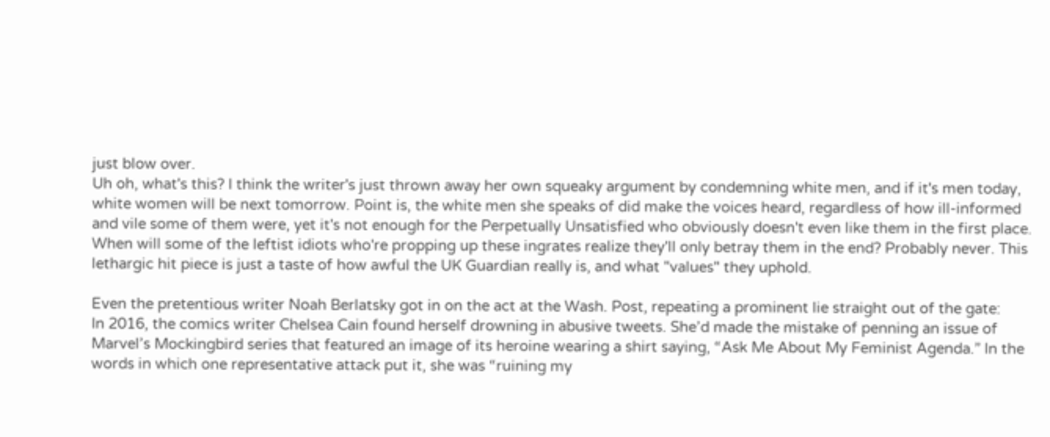just blow over.
Uh oh, what's this? I think the writer's just thrown away her own squeaky argument by condemning white men, and if it's men today, white women will be next tomorrow. Point is, the white men she speaks of did make the voices heard, regardless of how ill-informed and vile some of them were, yet it's not enough for the Perpetually Unsatisfied who obviously doesn't even like them in the first place. When will some of the leftist idiots who're propping up these ingrates realize they'll only betray them in the end? Probably never. This lethargic hit piece is just a taste of how awful the UK Guardian really is, and what "values" they uphold.

Even the pretentious writer Noah Berlatsky got in on the act at the Wash. Post, repeating a prominent lie straight out of the gate:
In 2016, the comics writer Chelsea Cain found herself drowning in abusive tweets. She’d made the mistake of penning an issue of Marvel’s Mockingbird series that featured an image of its heroine wearing a shirt saying, “Ask Me About My Feminist Agenda.” In the words in which one representative attack put it, she was “ruining my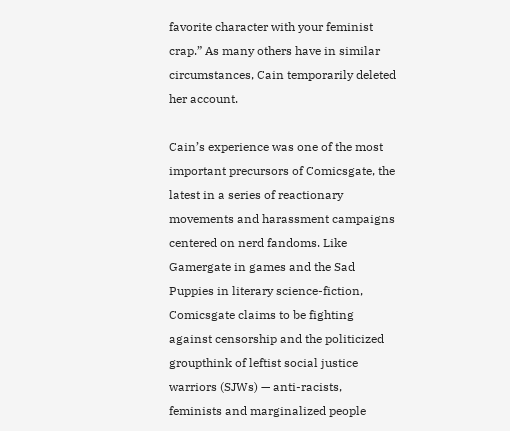favorite character with your feminist crap.” As many others have in similar circumstances, Cain temporarily deleted her account.

Cain’s experience was one of the most important precursors of Comicsgate, the latest in a series of reactionary movements and harassment campaigns centered on nerd fandoms. Like Gamergate in games and the Sad Puppies in literary science-fiction, Comicsgate claims to be fighting against censorship and the politicized groupthink of leftist social justice warriors (SJWs) — anti-racists, feminists and marginalized people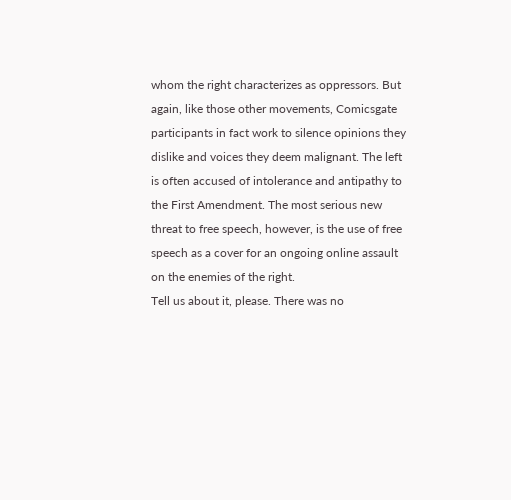whom the right characterizes as oppressors. But again, like those other movements, Comicsgate participants in fact work to silence opinions they dislike and voices they deem malignant. The left is often accused of intolerance and antipathy to the First Amendment. The most serious new threat to free speech, however, is the use of free speech as a cover for an ongoing online assault on the enemies of the right.
Tell us about it, please. There was no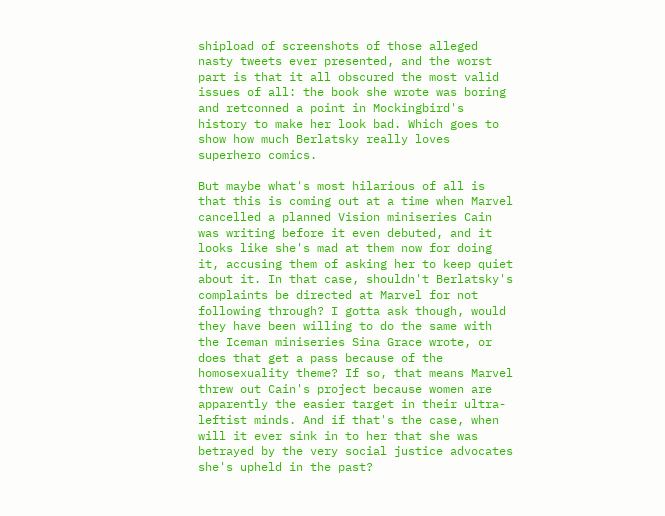shipload of screenshots of those alleged nasty tweets ever presented, and the worst part is that it all obscured the most valid issues of all: the book she wrote was boring and retconned a point in Mockingbird's history to make her look bad. Which goes to show how much Berlatsky really loves superhero comics.

But maybe what's most hilarious of all is that this is coming out at a time when Marvel cancelled a planned Vision miniseries Cain was writing before it even debuted, and it looks like she's mad at them now for doing it, accusing them of asking her to keep quiet about it. In that case, shouldn't Berlatsky's complaints be directed at Marvel for not following through? I gotta ask though, would they have been willing to do the same with the Iceman miniseries Sina Grace wrote, or does that get a pass because of the homosexuality theme? If so, that means Marvel threw out Cain's project because women are apparently the easier target in their ultra-leftist minds. And if that's the case, when will it ever sink in to her that she was betrayed by the very social justice advocates she's upheld in the past?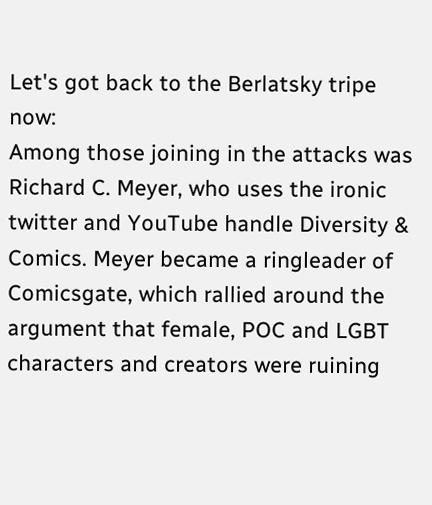Let's got back to the Berlatsky tripe now:
Among those joining in the attacks was Richard C. Meyer, who uses the ironic twitter and YouTube handle Diversity & Comics. Meyer became a ringleader of Comicsgate, which rallied around the argument that female, POC and LGBT characters and creators were ruining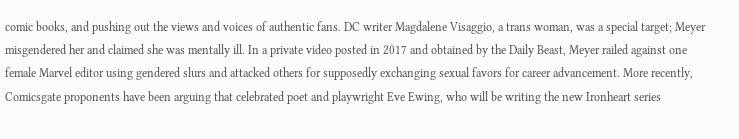comic books, and pushing out the views and voices of authentic fans. DC writer Magdalene Visaggio, a trans woman, was a special target; Meyer misgendered her and claimed she was mentally ill. In a private video posted in 2017 and obtained by the Daily Beast, Meyer railed against one female Marvel editor using gendered slurs and attacked others for supposedly exchanging sexual favors for career advancement. More recently, Comicsgate proponents have been arguing that celebrated poet and playwright Eve Ewing, who will be writing the new Ironheart series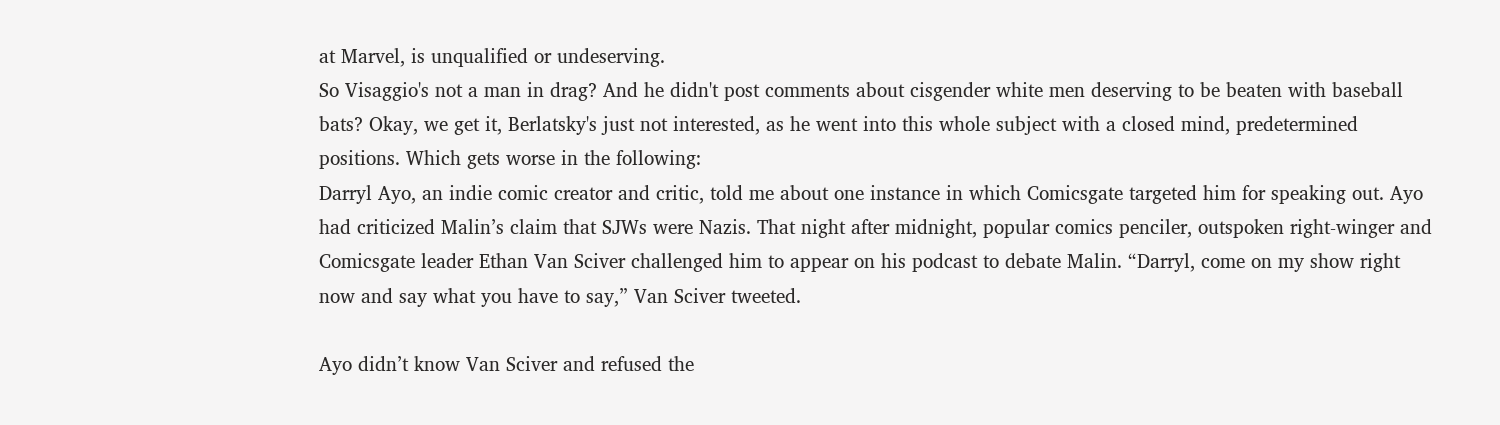at Marvel, is unqualified or undeserving.
So Visaggio's not a man in drag? And he didn't post comments about cisgender white men deserving to be beaten with baseball bats? Okay, we get it, Berlatsky's just not interested, as he went into this whole subject with a closed mind, predetermined positions. Which gets worse in the following:
Darryl Ayo, an indie comic creator and critic, told me about one instance in which Comicsgate targeted him for speaking out. Ayo had criticized Malin’s claim that SJWs were Nazis. That night after midnight, popular comics penciler, outspoken right-winger and Comicsgate leader Ethan Van Sciver challenged him to appear on his podcast to debate Malin. “Darryl, come on my show right now and say what you have to say,” Van Sciver tweeted.

Ayo didn’t know Van Sciver and refused the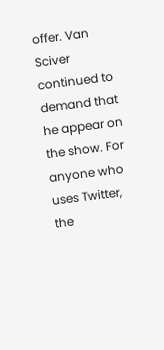offer. Van Sciver continued to demand that he appear on the show. For anyone who uses Twitter, the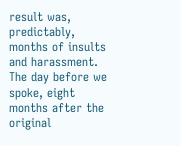result was, predictably, months of insults and harassment. The day before we spoke, eight months after the original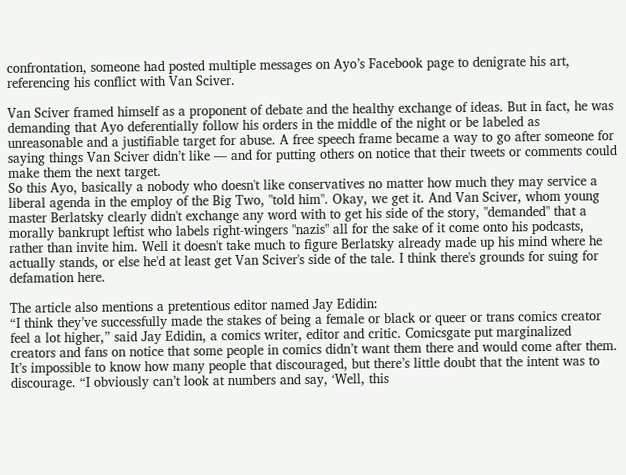confrontation, someone had posted multiple messages on Ayo’s Facebook page to denigrate his art, referencing his conflict with Van Sciver.

Van Sciver framed himself as a proponent of debate and the healthy exchange of ideas. But in fact, he was demanding that Ayo deferentially follow his orders in the middle of the night or be labeled as unreasonable and a justifiable target for abuse. A free speech frame became a way to go after someone for saying things Van Sciver didn’t like — and for putting others on notice that their tweets or comments could make them the next target.
So this Ayo, basically a nobody who doesn't like conservatives no matter how much they may service a liberal agenda in the employ of the Big Two, "told him". Okay, we get it. And Van Sciver, whom young master Berlatsky clearly didn't exchange any word with to get his side of the story, "demanded" that a morally bankrupt leftist who labels right-wingers "nazis" all for the sake of it come onto his podcasts, rather than invite him. Well it doesn't take much to figure Berlatsky already made up his mind where he actually stands, or else he'd at least get Van Sciver's side of the tale. I think there's grounds for suing for defamation here.

The article also mentions a pretentious editor named Jay Edidin:
“I think they’ve successfully made the stakes of being a female or black or queer or trans comics creator feel a lot higher,” said Jay Edidin, a comics writer, editor and critic. Comicsgate put marginalized creators and fans on notice that some people in comics didn’t want them there and would come after them. It’s impossible to know how many people that discouraged, but there’s little doubt that the intent was to discourage. “I obviously can’t look at numbers and say, ‘Well, this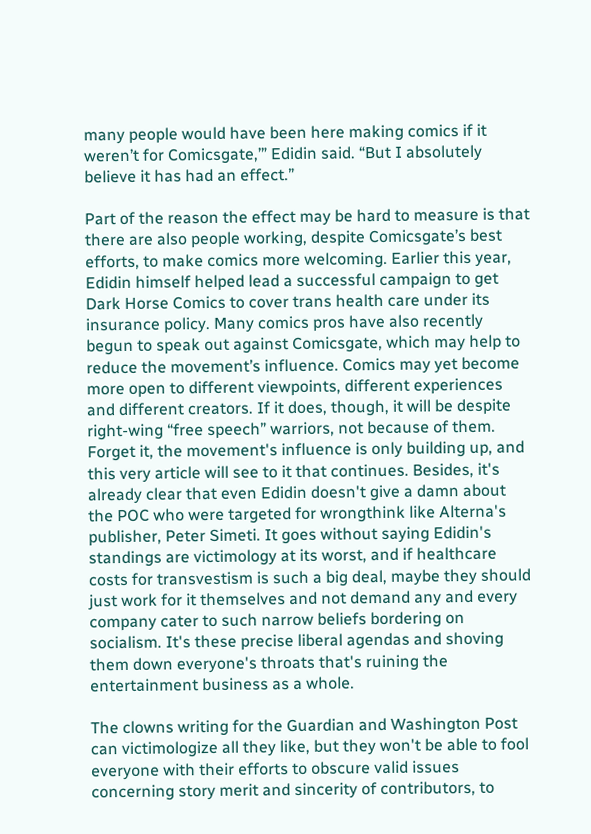many people would have been here making comics if it weren’t for Comicsgate,’” Edidin said. “But I absolutely believe it has had an effect.”

Part of the reason the effect may be hard to measure is that there are also people working, despite Comicsgate’s best efforts, to make comics more welcoming. Earlier this year, Edidin himself helped lead a successful campaign to get Dark Horse Comics to cover trans health care under its insurance policy. Many comics pros have also recently begun to speak out against Comicsgate, which may help to reduce the movement’s influence. Comics may yet become more open to different viewpoints, different experiences and different creators. If it does, though, it will be despite right-wing “free speech” warriors, not because of them.
Forget it, the movement's influence is only building up, and this very article will see to it that continues. Besides, it's already clear that even Edidin doesn't give a damn about the POC who were targeted for wrongthink like Alterna's publisher, Peter Simeti. It goes without saying Edidin's standings are victimology at its worst, and if healthcare costs for transvestism is such a big deal, maybe they should just work for it themselves and not demand any and every company cater to such narrow beliefs bordering on socialism. It's these precise liberal agendas and shoving them down everyone's throats that's ruining the entertainment business as a whole.

The clowns writing for the Guardian and Washington Post can victimologize all they like, but they won't be able to fool everyone with their efforts to obscure valid issues concerning story merit and sincerity of contributors, to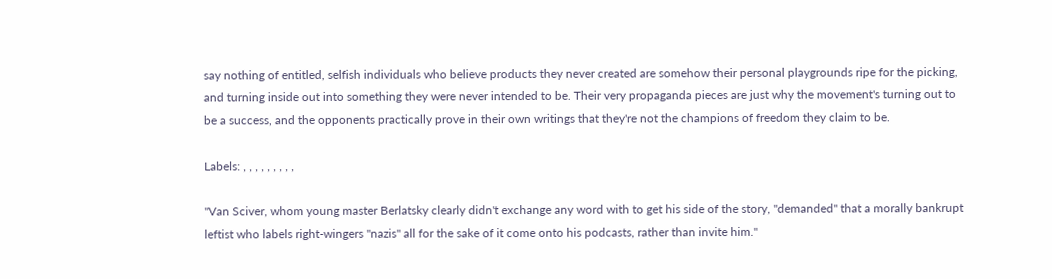say nothing of entitled, selfish individuals who believe products they never created are somehow their personal playgrounds ripe for the picking, and turning inside out into something they were never intended to be. Their very propaganda pieces are just why the movement's turning out to be a success, and the opponents practically prove in their own writings that they're not the champions of freedom they claim to be.

Labels: , , , , , , , , ,

"Van Sciver, whom young master Berlatsky clearly didn't exchange any word with to get his side of the story, "demanded" that a morally bankrupt leftist who labels right-wingers "nazis" all for the sake of it come onto his podcasts, rather than invite him."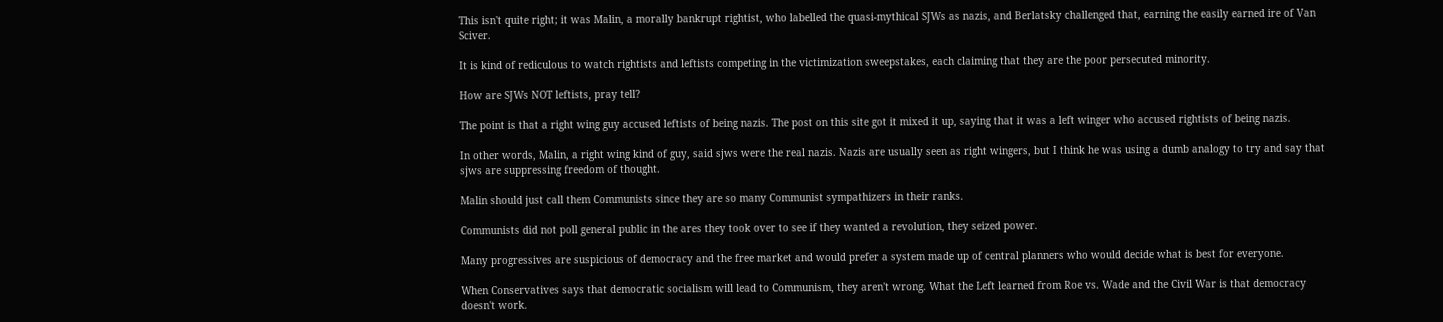This isn't quite right; it was Malin, a morally bankrupt rightist, who labelled the quasi-mythical SJWs as nazis, and Berlatsky challenged that, earning the easily earned ire of Van Sciver.

It is kind of rediculous to watch rightists and leftists competing in the victimization sweepstakes, each claiming that they are the poor persecuted minority.

How are SJWs NOT leftists, pray tell?

The point is that a right wing guy accused leftists of being nazis. The post on this site got it mixed it up, saying that it was a left winger who accused rightists of being nazis.

In other words, Malin, a right wing kind of guy, said sjws were the real nazis. Nazis are usually seen as right wingers, but I think he was using a dumb analogy to try and say that sjws are suppressing freedom of thought.

Malin should just call them Communists since they are so many Communist sympathizers in their ranks.

Communists did not poll general public in the ares they took over to see if they wanted a revolution, they seized power.

Many progressives are suspicious of democracy and the free market and would prefer a system made up of central planners who would decide what is best for everyone.

When Conservatives says that democratic socialism will lead to Communism, they aren't wrong. What the Left learned from Roe vs. Wade and the Civil War is that democracy doesn't work.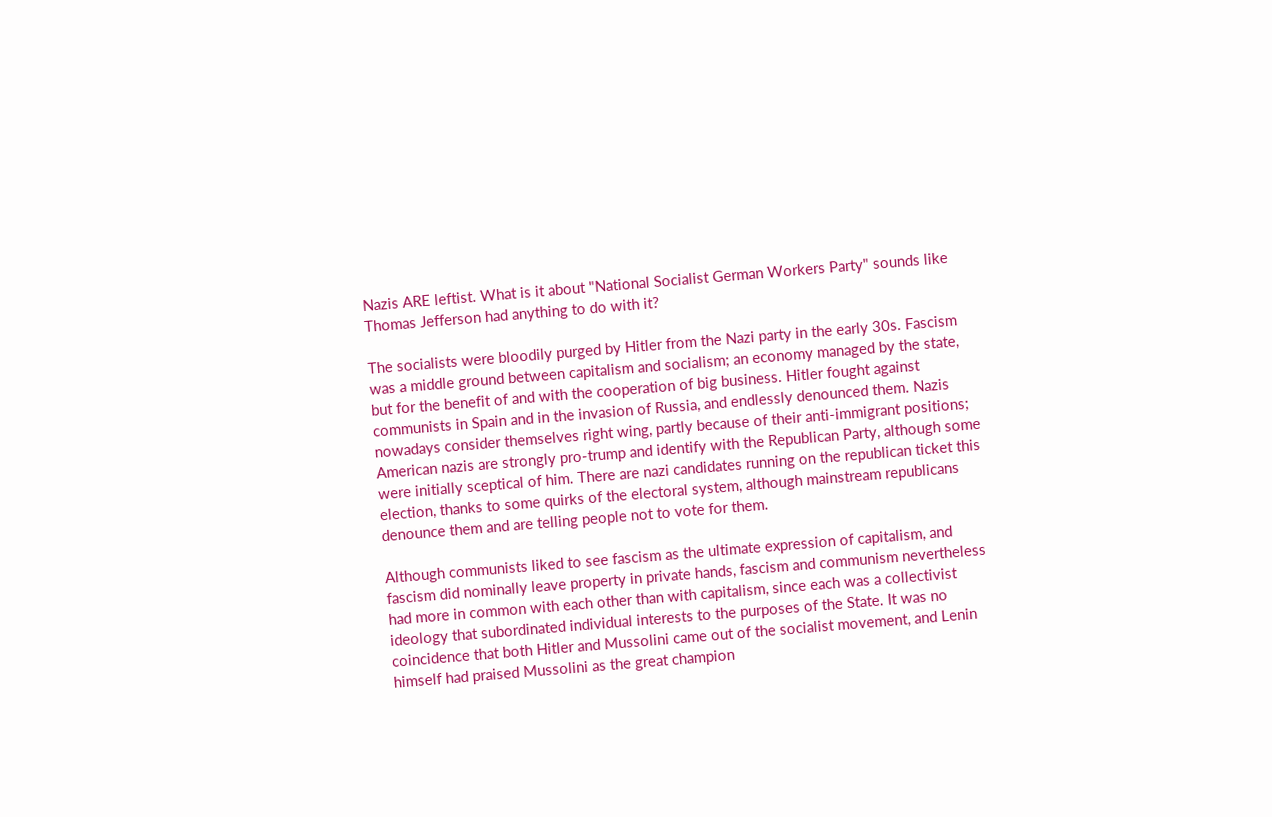Nazis ARE leftist. What is it about "National Socialist German Workers Party" sounds like Thomas Jefferson had anything to do with it?

The socialists were bloodily purged by Hitler from the Nazi party in the early 30s. Fascism was a middle ground between capitalism and socialism; an economy managed by the state, but for the benefit of and with the cooperation of big business. Hitler fought against communists in Spain and in the invasion of Russia, and endlessly denounced them. Nazis nowadays consider themselves right wing, partly because of their anti-immigrant positions; American nazis are strongly pro-trump and identify with the Republican Party, although some were initially sceptical of him. There are nazi candidates running on the republican ticket this election, thanks to some quirks of the electoral system, although mainstream republicans denounce them and are telling people not to vote for them.

Although communists liked to see fascism as the ultimate expression of capitalism, and fascism did nominally leave property in private hands, fascism and communism nevertheless had more in common with each other than with capitalism, since each was a collectivist ideology that subordinated individual interests to the purposes of the State. It was no coincidence that both Hitler and Mussolini came out of the socialist movement, and Lenin himself had praised Mussolini as the great champion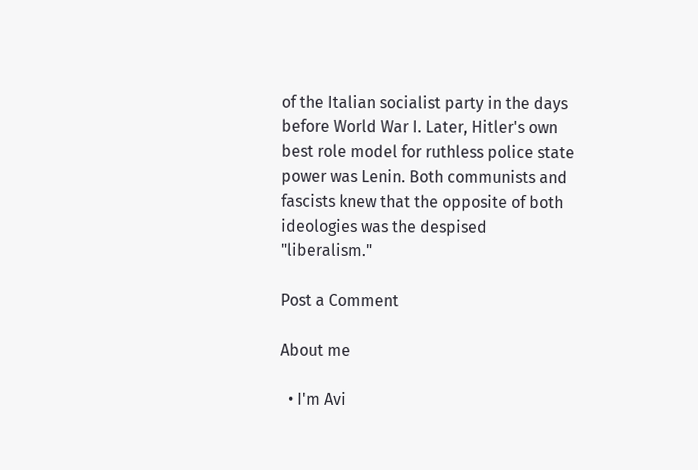of the Italian socialist party in the days before World War I. Later, Hitler's own best role model for ruthless police state power was Lenin. Both communists and fascists knew that the opposite of both ideologies was the despised "liberalism."

Post a Comment

About me

  • I'm Avi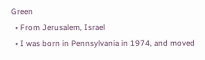Green
  • From Jerusalem, Israel
  • I was born in Pennsylvania in 1974, and moved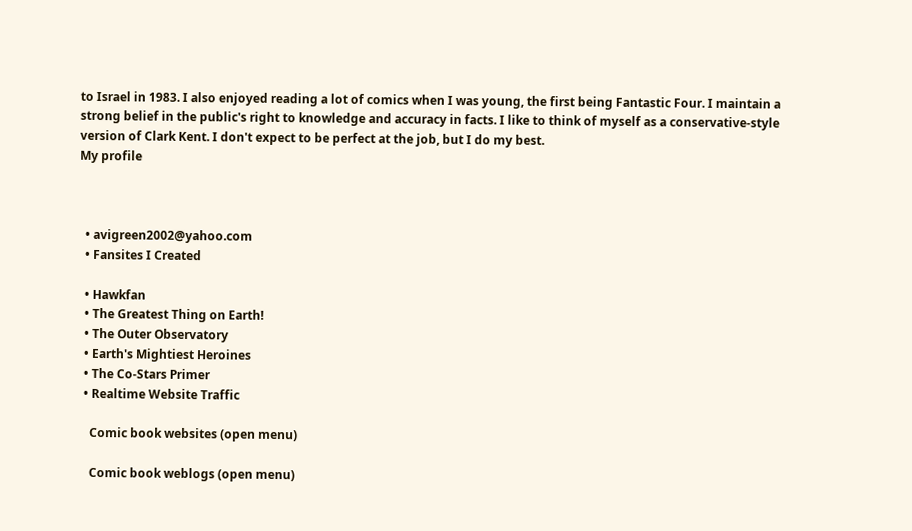to Israel in 1983. I also enjoyed reading a lot of comics when I was young, the first being Fantastic Four. I maintain a strong belief in the public's right to knowledge and accuracy in facts. I like to think of myself as a conservative-style version of Clark Kent. I don't expect to be perfect at the job, but I do my best.
My profile



  • avigreen2002@yahoo.com
  • Fansites I Created

  • Hawkfan
  • The Greatest Thing on Earth!
  • The Outer Observatory
  • Earth's Mightiest Heroines
  • The Co-Stars Primer
  • Realtime Website Traffic

    Comic book websites (open menu)

    Comic book weblogs (open menu)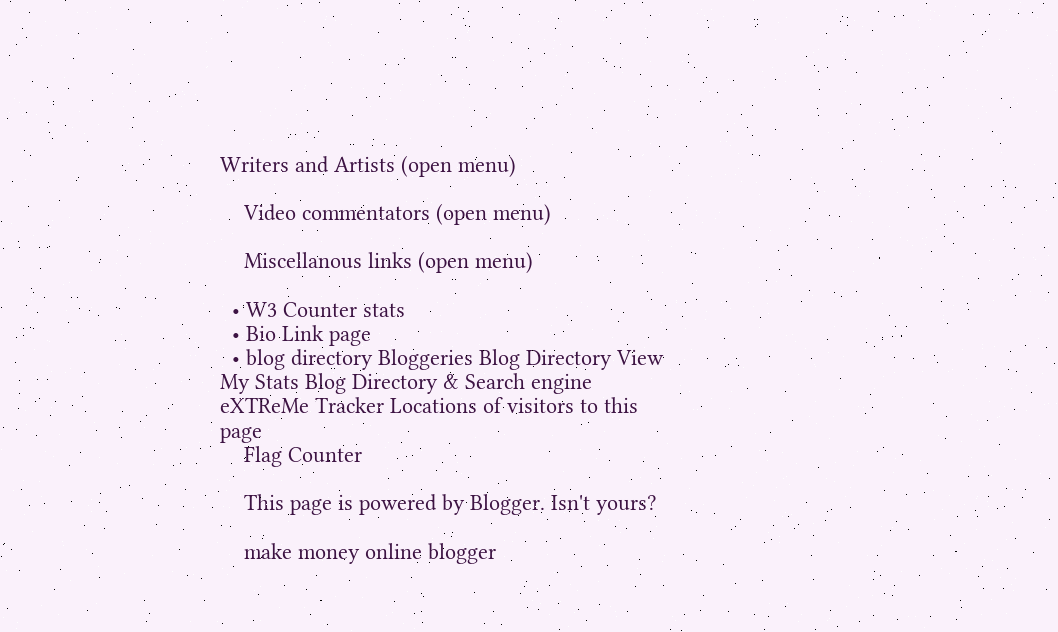Writers and Artists (open menu)

    Video commentators (open menu)

    Miscellanous links (open menu)

  • W3 Counter stats
  • Bio Link page
  • blog directory Bloggeries Blog Directory View My Stats Blog Directory & Search engine eXTReMe Tracker Locations of visitors to this page
    Flag Counter

    This page is powered by Blogger. Isn't yours?

    make money online blogger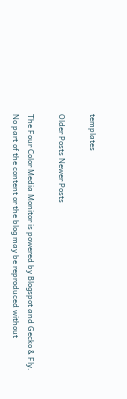templates

Older Posts Newer Posts

The Four Color Media Monitor is powered by Blogspot and Gecko & Fly.
No part of the content or the blog may be reproduced without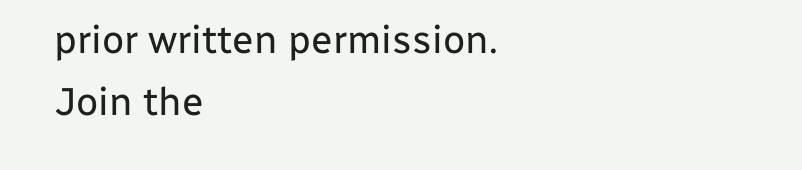prior written permission.
Join the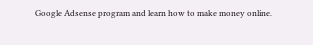Google Adsense program and learn how to make money online.